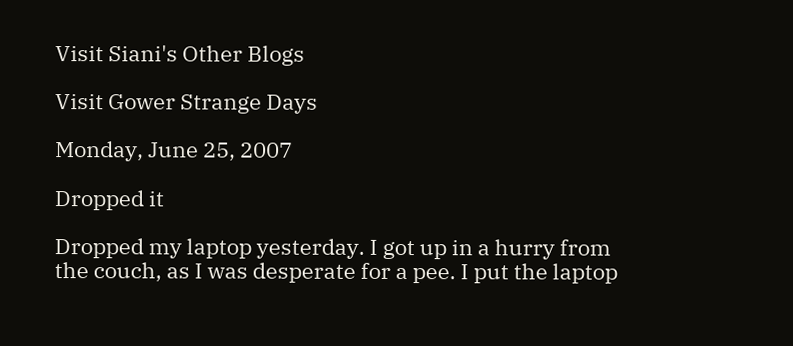Visit Siani's Other Blogs

Visit Gower Strange Days

Monday, June 25, 2007

Dropped it

Dropped my laptop yesterday. I got up in a hurry from the couch, as I was desperate for a pee. I put the laptop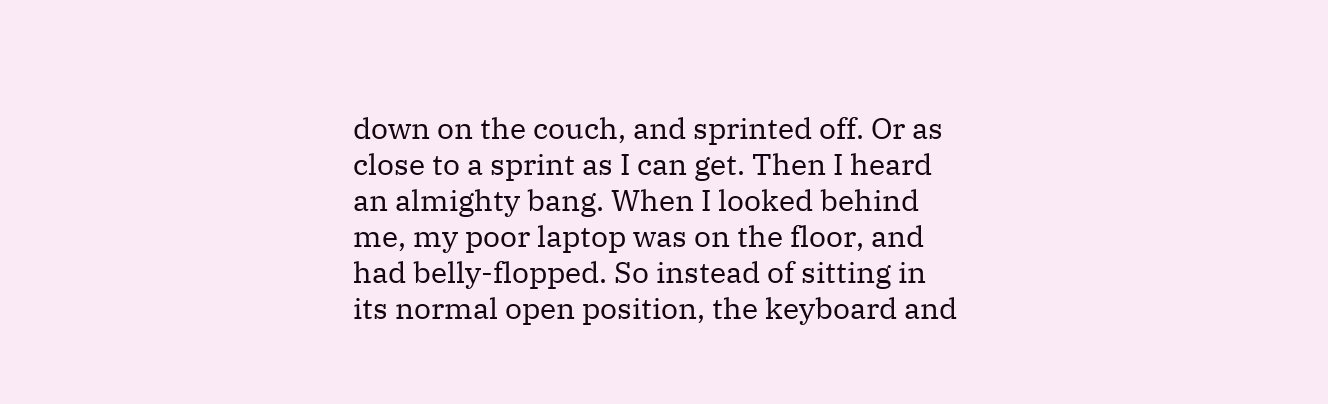down on the couch, and sprinted off. Or as close to a sprint as I can get. Then I heard an almighty bang. When I looked behind me, my poor laptop was on the floor, and had belly-flopped. So instead of sitting in its normal open position, the keyboard and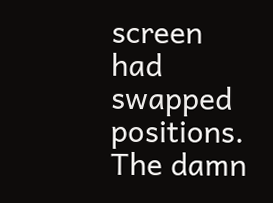screen had swapped positions. The damn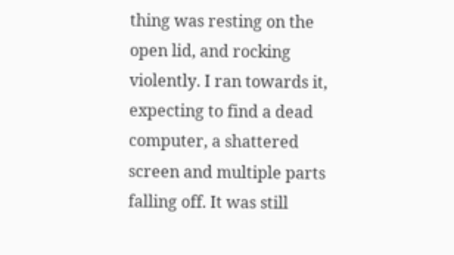thing was resting on the open lid, and rocking violently. I ran towards it, expecting to find a dead computer, a shattered screen and multiple parts falling off. It was still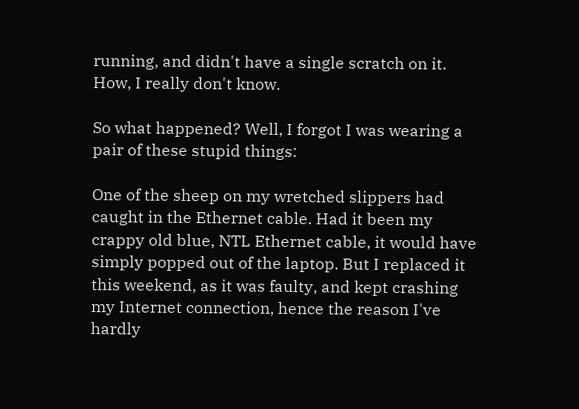running, and didn't have a single scratch on it. How, I really don't know.

So what happened? Well, I forgot I was wearing a pair of these stupid things:

One of the sheep on my wretched slippers had caught in the Ethernet cable. Had it been my crappy old blue, NTL Ethernet cable, it would have simply popped out of the laptop. But I replaced it this weekend, as it was faulty, and kept crashing my Internet connection, hence the reason I've hardly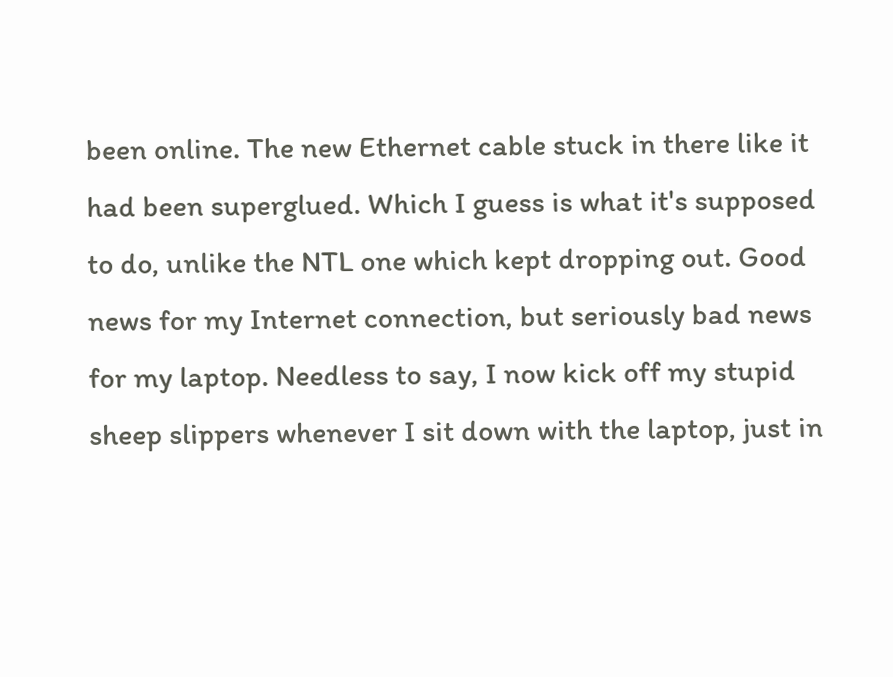been online. The new Ethernet cable stuck in there like it had been superglued. Which I guess is what it's supposed to do, unlike the NTL one which kept dropping out. Good news for my Internet connection, but seriously bad news for my laptop. Needless to say, I now kick off my stupid sheep slippers whenever I sit down with the laptop, just in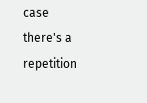case there's a repetition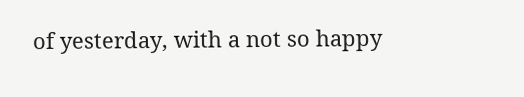of yesterday, with a not so happy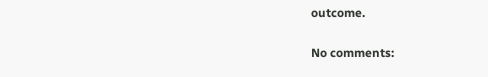outcome.

No comments: